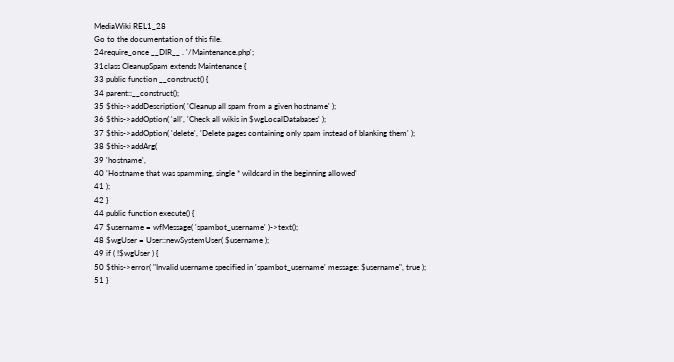MediaWiki REL1_28
Go to the documentation of this file.
24require_once __DIR__ . '/Maintenance.php';
31class CleanupSpam extends Maintenance {
33 public function __construct() {
34 parent::__construct();
35 $this->addDescription( 'Cleanup all spam from a given hostname' );
36 $this->addOption( 'all', 'Check all wikis in $wgLocalDatabases' );
37 $this->addOption( 'delete', 'Delete pages containing only spam instead of blanking them' );
38 $this->addArg(
39 'hostname',
40 'Hostname that was spamming, single * wildcard in the beginning allowed'
41 );
42 }
44 public function execute() {
47 $username = wfMessage( 'spambot_username' )->text();
48 $wgUser = User::newSystemUser( $username );
49 if ( !$wgUser ) {
50 $this->error( "Invalid username specified in 'spambot_username' message: $username", true );
51 }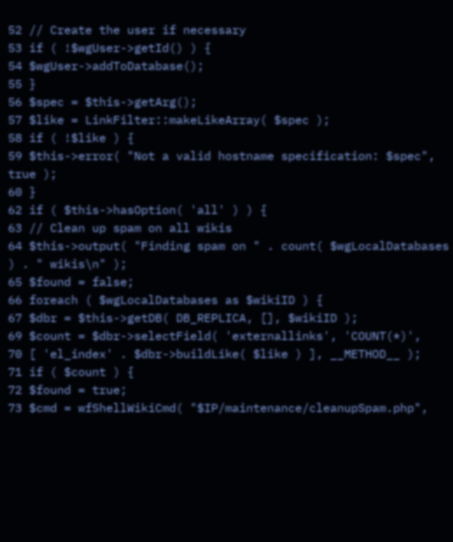52 // Create the user if necessary
53 if ( !$wgUser->getId() ) {
54 $wgUser->addToDatabase();
55 }
56 $spec = $this->getArg();
57 $like = LinkFilter::makeLikeArray( $spec );
58 if ( !$like ) {
59 $this->error( "Not a valid hostname specification: $spec", true );
60 }
62 if ( $this->hasOption( 'all' ) ) {
63 // Clean up spam on all wikis
64 $this->output( "Finding spam on " . count( $wgLocalDatabases ) . " wikis\n" );
65 $found = false;
66 foreach ( $wgLocalDatabases as $wikiID ) {
67 $dbr = $this->getDB( DB_REPLICA, [], $wikiID );
69 $count = $dbr->selectField( 'externallinks', 'COUNT(*)',
70 [ 'el_index' . $dbr->buildLike( $like ) ], __METHOD__ );
71 if ( $count ) {
72 $found = true;
73 $cmd = wfShellWikiCmd( "$IP/maintenance/cleanupSpam.php",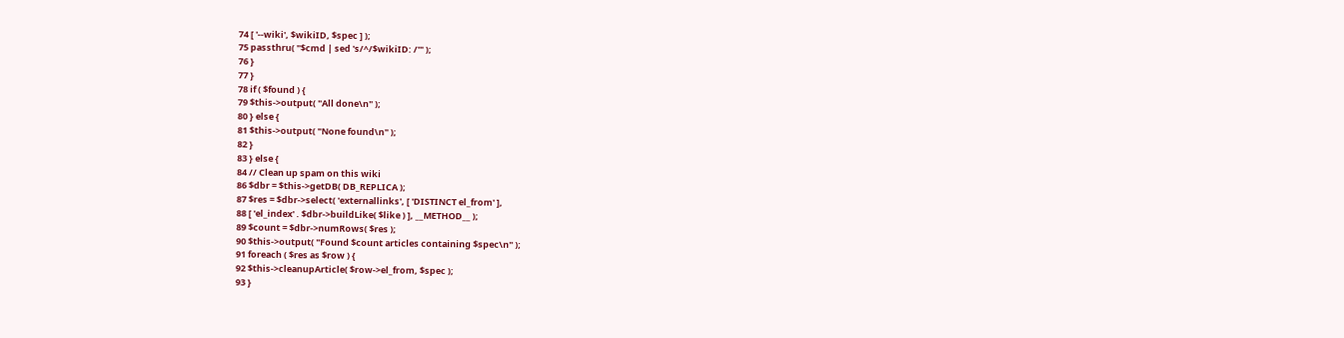74 [ '--wiki', $wikiID, $spec ] );
75 passthru( "$cmd | sed 's/^/$wikiID: /'" );
76 }
77 }
78 if ( $found ) {
79 $this->output( "All done\n" );
80 } else {
81 $this->output( "None found\n" );
82 }
83 } else {
84 // Clean up spam on this wiki
86 $dbr = $this->getDB( DB_REPLICA );
87 $res = $dbr->select( 'externallinks', [ 'DISTINCT el_from' ],
88 [ 'el_index' . $dbr->buildLike( $like ) ], __METHOD__ );
89 $count = $dbr->numRows( $res );
90 $this->output( "Found $count articles containing $spec\n" );
91 foreach ( $res as $row ) {
92 $this->cleanupArticle( $row->el_from, $spec );
93 }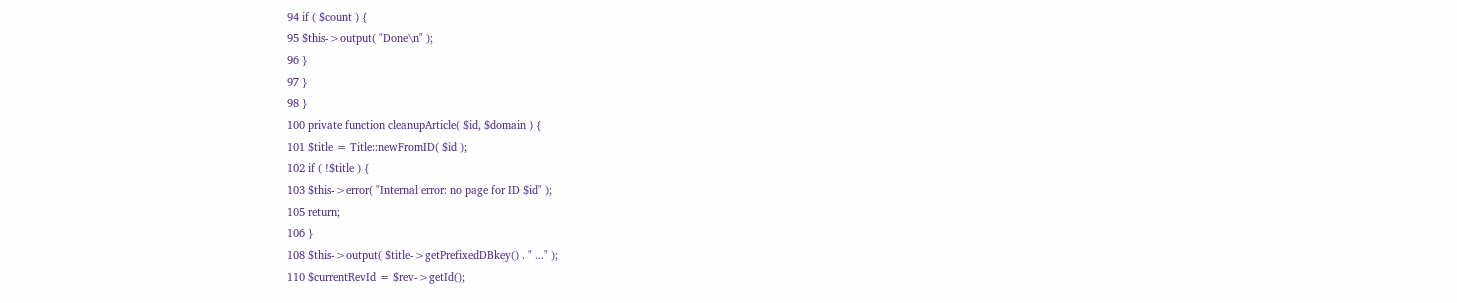94 if ( $count ) {
95 $this->output( "Done\n" );
96 }
97 }
98 }
100 private function cleanupArticle( $id, $domain ) {
101 $title = Title::newFromID( $id );
102 if ( !$title ) {
103 $this->error( "Internal error: no page for ID $id" );
105 return;
106 }
108 $this->output( $title->getPrefixedDBkey() . " ..." );
110 $currentRevId = $rev->getId();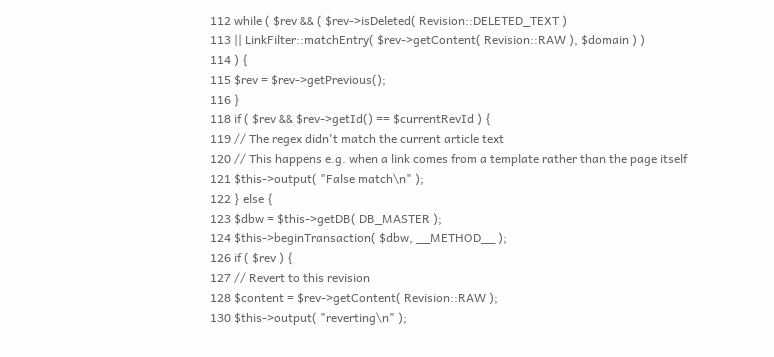112 while ( $rev && ( $rev->isDeleted( Revision::DELETED_TEXT )
113 || LinkFilter::matchEntry( $rev->getContent( Revision::RAW ), $domain ) )
114 ) {
115 $rev = $rev->getPrevious();
116 }
118 if ( $rev && $rev->getId() == $currentRevId ) {
119 // The regex didn't match the current article text
120 // This happens e.g. when a link comes from a template rather than the page itself
121 $this->output( "False match\n" );
122 } else {
123 $dbw = $this->getDB( DB_MASTER );
124 $this->beginTransaction( $dbw, __METHOD__ );
126 if ( $rev ) {
127 // Revert to this revision
128 $content = $rev->getContent( Revision::RAW );
130 $this->output( "reverting\n" );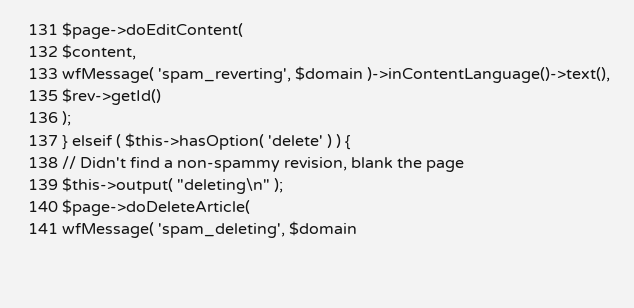131 $page->doEditContent(
132 $content,
133 wfMessage( 'spam_reverting', $domain )->inContentLanguage()->text(),
135 $rev->getId()
136 );
137 } elseif ( $this->hasOption( 'delete' ) ) {
138 // Didn't find a non-spammy revision, blank the page
139 $this->output( "deleting\n" );
140 $page->doDeleteArticle(
141 wfMessage( 'spam_deleting', $domain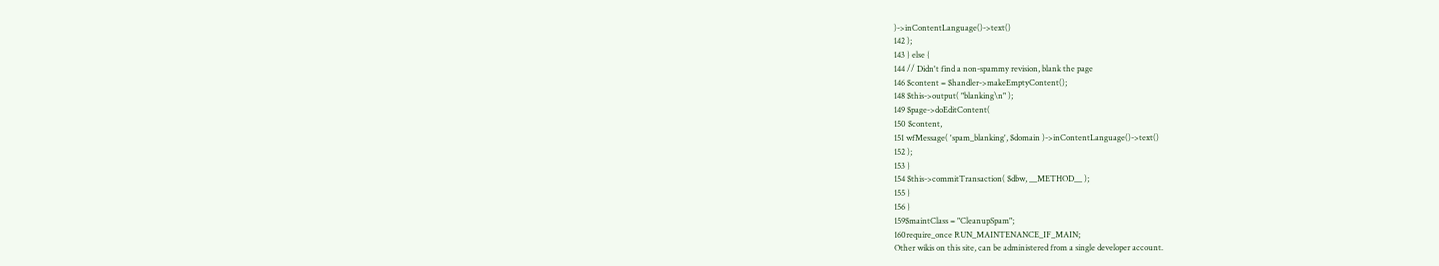)->inContentLanguage()->text()
142 );
143 } else {
144 // Didn't find a non-spammy revision, blank the page
146 $content = $handler->makeEmptyContent();
148 $this->output( "blanking\n" );
149 $page->doEditContent(
150 $content,
151 wfMessage( 'spam_blanking', $domain )->inContentLanguage()->text()
152 );
153 }
154 $this->commitTransaction( $dbw, __METHOD__ );
155 }
156 }
159$maintClass = "CleanupSpam";
160require_once RUN_MAINTENANCE_IF_MAIN;
Other wikis on this site, can be administered from a single developer account.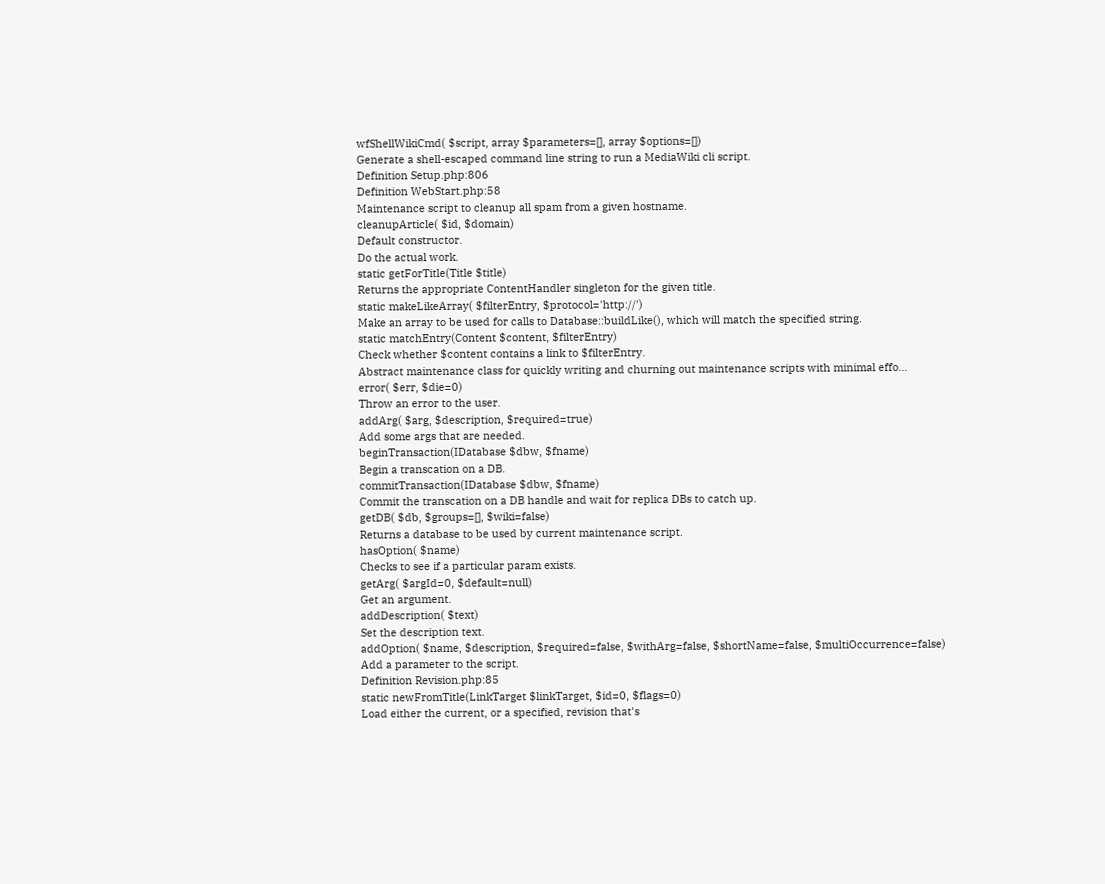wfShellWikiCmd( $script, array $parameters=[], array $options=[])
Generate a shell-escaped command line string to run a MediaWiki cli script.
Definition Setup.php:806
Definition WebStart.php:58
Maintenance script to cleanup all spam from a given hostname.
cleanupArticle( $id, $domain)
Default constructor.
Do the actual work.
static getForTitle(Title $title)
Returns the appropriate ContentHandler singleton for the given title.
static makeLikeArray( $filterEntry, $protocol='http://')
Make an array to be used for calls to Database::buildLike(), which will match the specified string.
static matchEntry(Content $content, $filterEntry)
Check whether $content contains a link to $filterEntry.
Abstract maintenance class for quickly writing and churning out maintenance scripts with minimal effo...
error( $err, $die=0)
Throw an error to the user.
addArg( $arg, $description, $required=true)
Add some args that are needed.
beginTransaction(IDatabase $dbw, $fname)
Begin a transcation on a DB.
commitTransaction(IDatabase $dbw, $fname)
Commit the transcation on a DB handle and wait for replica DBs to catch up.
getDB( $db, $groups=[], $wiki=false)
Returns a database to be used by current maintenance script.
hasOption( $name)
Checks to see if a particular param exists.
getArg( $argId=0, $default=null)
Get an argument.
addDescription( $text)
Set the description text.
addOption( $name, $description, $required=false, $withArg=false, $shortName=false, $multiOccurrence=false)
Add a parameter to the script.
Definition Revision.php:85
static newFromTitle(LinkTarget $linkTarget, $id=0, $flags=0)
Load either the current, or a specified, revision that's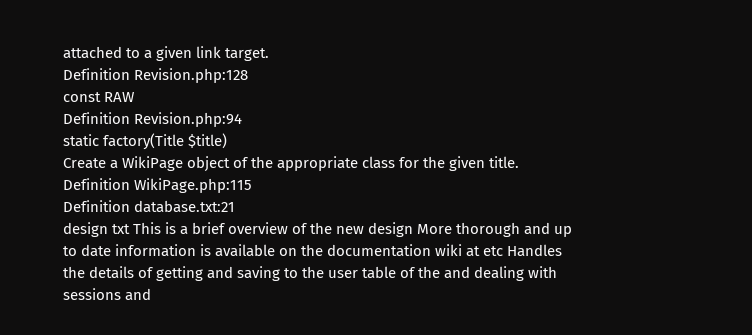attached to a given link target.
Definition Revision.php:128
const RAW
Definition Revision.php:94
static factory(Title $title)
Create a WikiPage object of the appropriate class for the given title.
Definition WikiPage.php:115
Definition database.txt:21
design txt This is a brief overview of the new design More thorough and up to date information is available on the documentation wiki at etc Handles the details of getting and saving to the user table of the and dealing with sessions and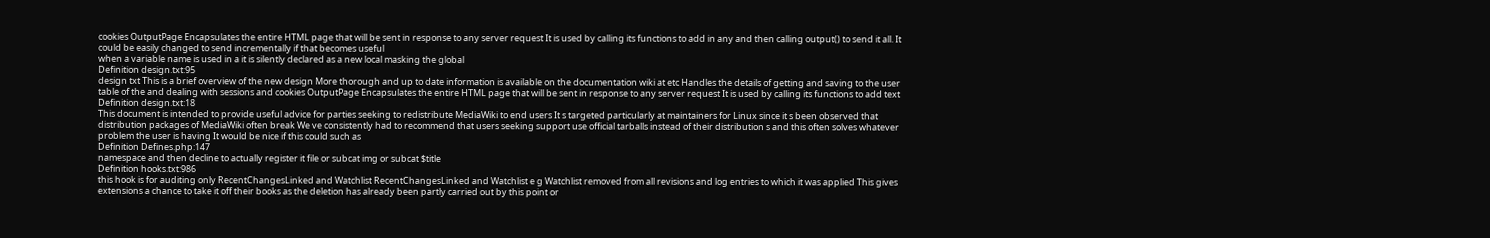cookies OutputPage Encapsulates the entire HTML page that will be sent in response to any server request It is used by calling its functions to add in any and then calling output() to send it all. It could be easily changed to send incrementally if that becomes useful
when a variable name is used in a it is silently declared as a new local masking the global
Definition design.txt:95
design txt This is a brief overview of the new design More thorough and up to date information is available on the documentation wiki at etc Handles the details of getting and saving to the user table of the and dealing with sessions and cookies OutputPage Encapsulates the entire HTML page that will be sent in response to any server request It is used by calling its functions to add text
Definition design.txt:18
This document is intended to provide useful advice for parties seeking to redistribute MediaWiki to end users It s targeted particularly at maintainers for Linux since it s been observed that distribution packages of MediaWiki often break We ve consistently had to recommend that users seeking support use official tarballs instead of their distribution s and this often solves whatever problem the user is having It would be nice if this could such as
Definition Defines.php:147
namespace and then decline to actually register it file or subcat img or subcat $title
Definition hooks.txt:986
this hook is for auditing only RecentChangesLinked and Watchlist RecentChangesLinked and Watchlist e g Watchlist removed from all revisions and log entries to which it was applied This gives extensions a chance to take it off their books as the deletion has already been partly carried out by this point or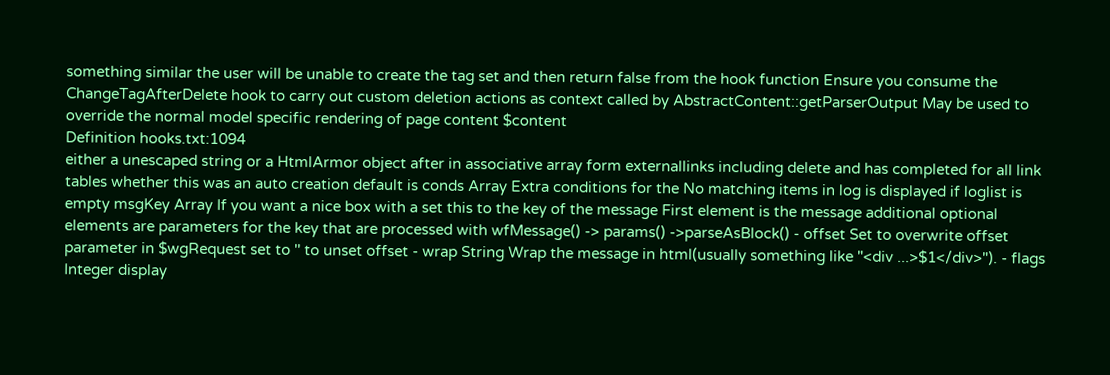something similar the user will be unable to create the tag set and then return false from the hook function Ensure you consume the ChangeTagAfterDelete hook to carry out custom deletion actions as context called by AbstractContent::getParserOutput May be used to override the normal model specific rendering of page content $content
Definition hooks.txt:1094
either a unescaped string or a HtmlArmor object after in associative array form externallinks including delete and has completed for all link tables whether this was an auto creation default is conds Array Extra conditions for the No matching items in log is displayed if loglist is empty msgKey Array If you want a nice box with a set this to the key of the message First element is the message additional optional elements are parameters for the key that are processed with wfMessage() -> params() ->parseAsBlock() - offset Set to overwrite offset parameter in $wgRequest set to '' to unset offset - wrap String Wrap the message in html(usually something like "<div ...>$1</div>"). - flags Integer display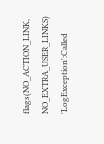flags(NO_ACTION_LINK, NO_EXTRA_USER_LINKS) 'LogException':Called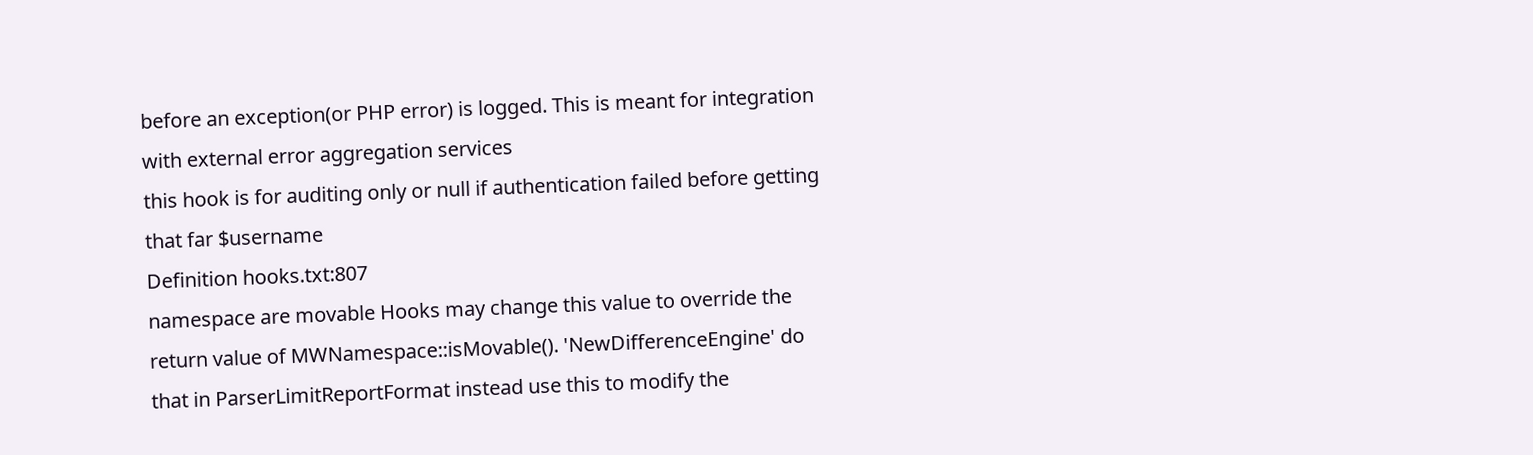before an exception(or PHP error) is logged. This is meant for integration with external error aggregation services
this hook is for auditing only or null if authentication failed before getting that far $username
Definition hooks.txt:807
namespace are movable Hooks may change this value to override the return value of MWNamespace::isMovable(). 'NewDifferenceEngine' do that in ParserLimitReportFormat instead use this to modify the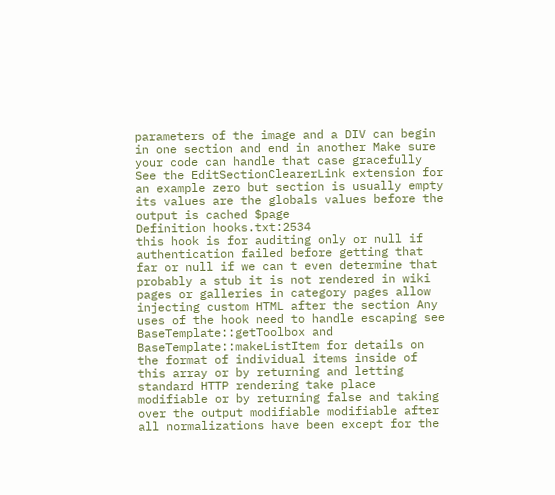parameters of the image and a DIV can begin in one section and end in another Make sure your code can handle that case gracefully See the EditSectionClearerLink extension for an example zero but section is usually empty its values are the globals values before the output is cached $page
Definition hooks.txt:2534
this hook is for auditing only or null if authentication failed before getting that far or null if we can t even determine that probably a stub it is not rendered in wiki pages or galleries in category pages allow injecting custom HTML after the section Any uses of the hook need to handle escaping see BaseTemplate::getToolbox and BaseTemplate::makeListItem for details on the format of individual items inside of this array or by returning and letting standard HTTP rendering take place modifiable or by returning false and taking over the output modifiable modifiable after all normalizations have been except for the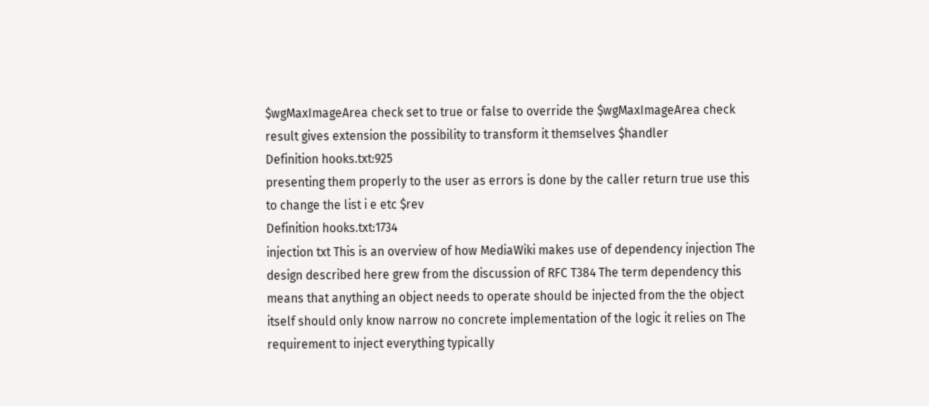$wgMaxImageArea check set to true or false to override the $wgMaxImageArea check result gives extension the possibility to transform it themselves $handler
Definition hooks.txt:925
presenting them properly to the user as errors is done by the caller return true use this to change the list i e etc $rev
Definition hooks.txt:1734
injection txt This is an overview of how MediaWiki makes use of dependency injection The design described here grew from the discussion of RFC T384 The term dependency this means that anything an object needs to operate should be injected from the the object itself should only know narrow no concrete implementation of the logic it relies on The requirement to inject everything typically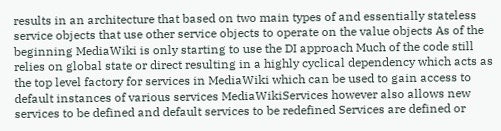results in an architecture that based on two main types of and essentially stateless service objects that use other service objects to operate on the value objects As of the beginning MediaWiki is only starting to use the DI approach Much of the code still relies on global state or direct resulting in a highly cyclical dependency which acts as the top level factory for services in MediaWiki which can be used to gain access to default instances of various services MediaWikiServices however also allows new services to be defined and default services to be redefined Services are defined or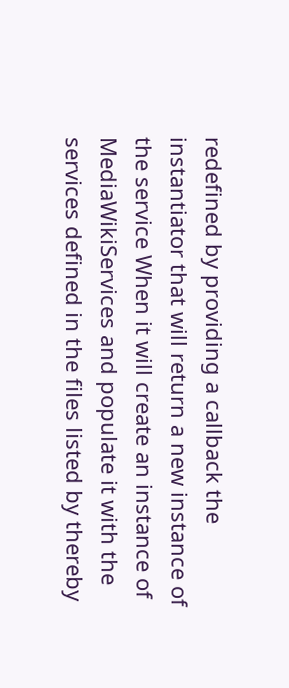redefined by providing a callback the instantiator that will return a new instance of the service When it will create an instance of MediaWikiServices and populate it with the services defined in the files listed by thereby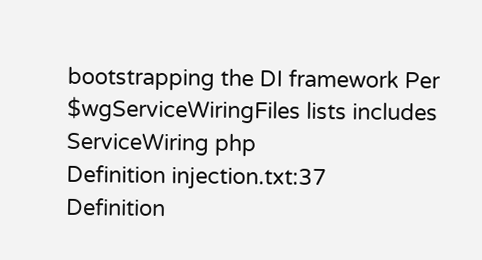bootstrapping the DI framework Per $wgServiceWiringFiles lists includes ServiceWiring php
Definition injection.txt:37
Definition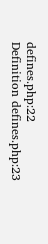defines.php:22
Definition defines.php:23